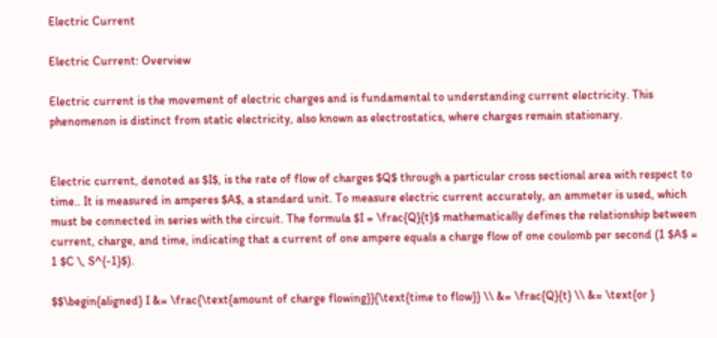Electric Current

Electric Current: Overview

Electric current is the movement of electric charges and is fundamental to understanding current electricity. This phenomenon is distinct from static electricity, also known as electrostatics, where charges remain stationary.


Electric current, denoted as $I$, is the rate of flow of charges $Q$ through a particular cross sectional area with respect to time.. It is measured in amperes $A$, a standard unit. To measure electric current accurately, an ammeter is used, which must be connected in series with the circuit. The formula $I = \frac{Q}{t}$ mathematically defines the relationship between current, charge, and time, indicating that a current of one ampere equals a charge flow of one coulomb per second (1 $A$ = 1 $C \, S^{-1}$).

$$\begin{aligned} I &= \frac{\text{amount of charge flowing}}{\text{time to flow}} \\ &= \frac{Q}{t} \\ &= \text{or }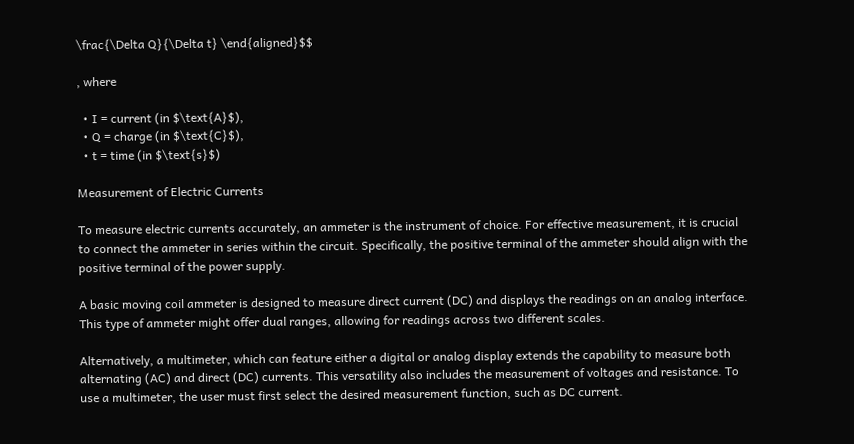\frac{\Delta Q}{\Delta t} \end{aligned}$$

, where

  • I = current (in $\text{A}$),
  • Q = charge (in $\text{C}$),
  • t = time (in $\text{s}$)

Measurement of Electric Currents

To measure electric currents accurately, an ammeter is the instrument of choice. For effective measurement, it is crucial to connect the ammeter in series within the circuit. Specifically, the positive terminal of the ammeter should align with the positive terminal of the power supply.

A basic moving coil ammeter is designed to measure direct current (DC) and displays the readings on an analog interface. This type of ammeter might offer dual ranges, allowing for readings across two different scales.

Alternatively, a multimeter, which can feature either a digital or analog display extends the capability to measure both alternating (AC) and direct (DC) currents. This versatility also includes the measurement of voltages and resistance. To use a multimeter, the user must first select the desired measurement function, such as DC current.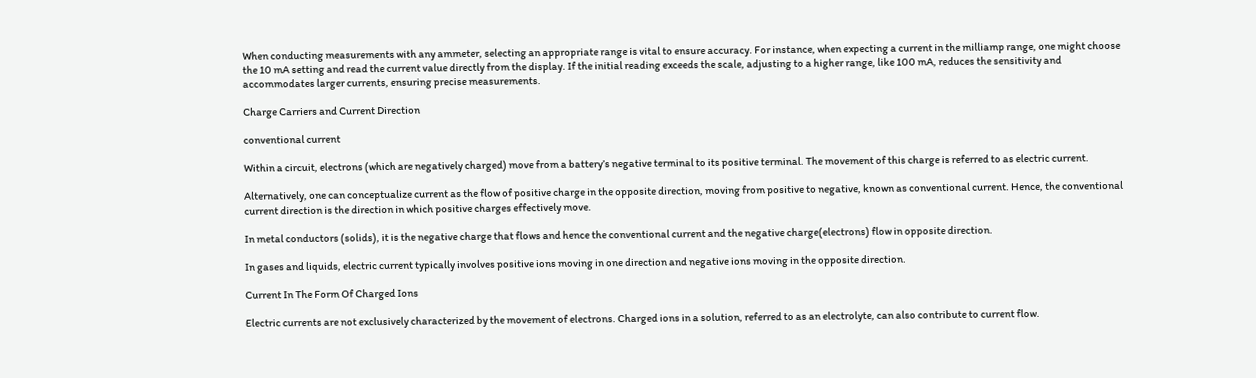When conducting measurements with any ammeter, selecting an appropriate range is vital to ensure accuracy. For instance, when expecting a current in the milliamp range, one might choose the 10 mA setting and read the current value directly from the display. If the initial reading exceeds the scale, adjusting to a higher range, like 100 mA, reduces the sensitivity and accommodates larger currents, ensuring precise measurements.

Charge Carriers and Current Direction

conventional current

Within a circuit, electrons (which are negatively charged) move from a battery’s negative terminal to its positive terminal. The movement of this charge is referred to as electric current.

Alternatively, one can conceptualize current as the flow of positive charge in the opposite direction, moving from positive to negative, known as conventional current. Hence, the conventional current direction is the direction in which positive charges effectively move.

In metal conductors (solids), it is the negative charge that flows and hence the conventional current and the negative charge(electrons) flow in opposite direction.

In gases and liquids, electric current typically involves positive ions moving in one direction and negative ions moving in the opposite direction.

Current In The Form Of Charged Ions

Electric currents are not exclusively characterized by the movement of electrons. Charged ions in a solution, referred to as an electrolyte, can also contribute to current flow.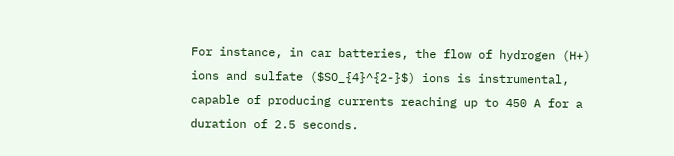For instance, in car batteries, the flow of hydrogen (H+) ions and sulfate ($SO_{4}^{2-}$) ions is instrumental, capable of producing currents reaching up to 450 A for a duration of 2.5 seconds.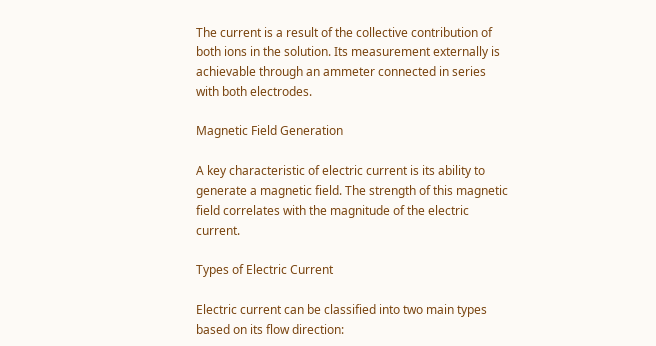The current is a result of the collective contribution of both ions in the solution. Its measurement externally is achievable through an ammeter connected in series with both electrodes.

Magnetic Field Generation

A key characteristic of electric current is its ability to generate a magnetic field. The strength of this magnetic field correlates with the magnitude of the electric current.

Types of Electric Current

Electric current can be classified into two main types based on its flow direction: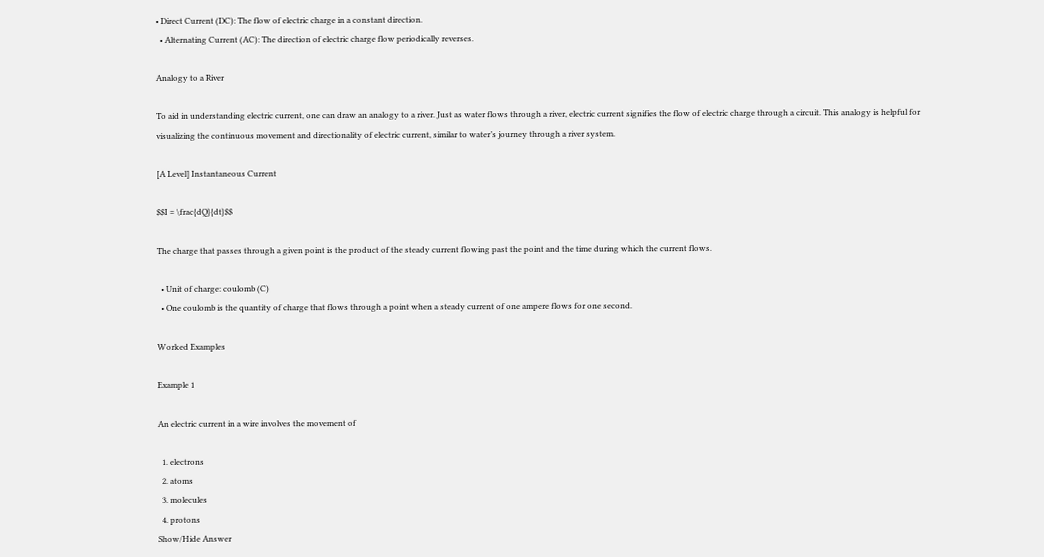• Direct Current (DC): The flow of electric charge in a constant direction.
  • Alternating Current (AC): The direction of electric charge flow periodically reverses.

Analogy to a River

To aid in understanding electric current, one can draw an analogy to a river. Just as water flows through a river, electric current signifies the flow of electric charge through a circuit. This analogy is helpful for visualizing the continuous movement and directionality of electric current, similar to water’s journey through a river system.

[A Level] Instantaneous Current

$$I = \frac{dQ}{dt}$$

The charge that passes through a given point is the product of the steady current flowing past the point and the time during which the current flows.

  • Unit of charge: coulomb (C)
  • One coulomb is the quantity of charge that flows through a point when a steady current of one ampere flows for one second.

Worked Examples

Example 1

An electric current in a wire involves the movement of

  1. electrons
  2. atoms
  3. molecules
  4. protons
Show/Hide Answer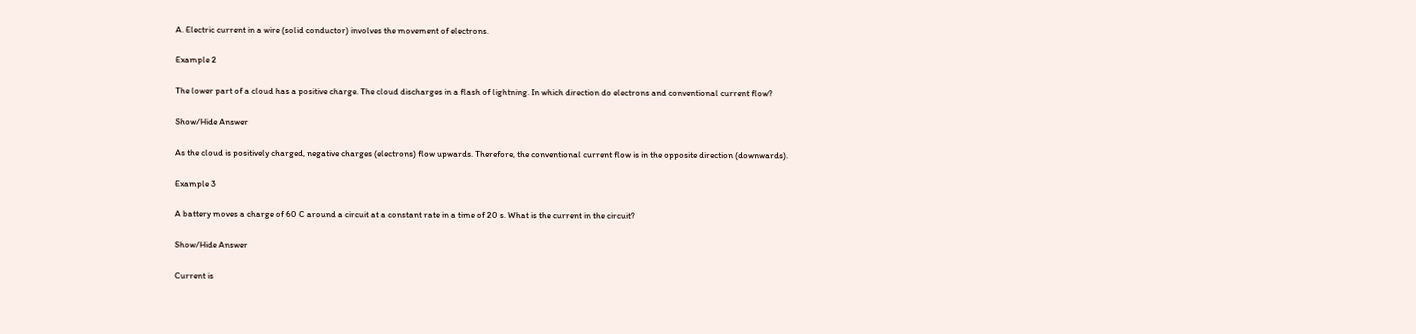A. Electric current in a wire (solid conductor) involves the movement of electrons.

Example 2

The lower part of a cloud has a positive charge. The cloud discharges in a flash of lightning. In which direction do electrons and conventional current flow?

Show/Hide Answer

As the cloud is positively charged, negative charges (electrons) flow upwards. Therefore, the conventional current flow is in the opposite direction (downwards).

Example 3

A battery moves a charge of 60 C around a circuit at a constant rate in a time of 20 s. What is the current in the circuit?

Show/Hide Answer

Current is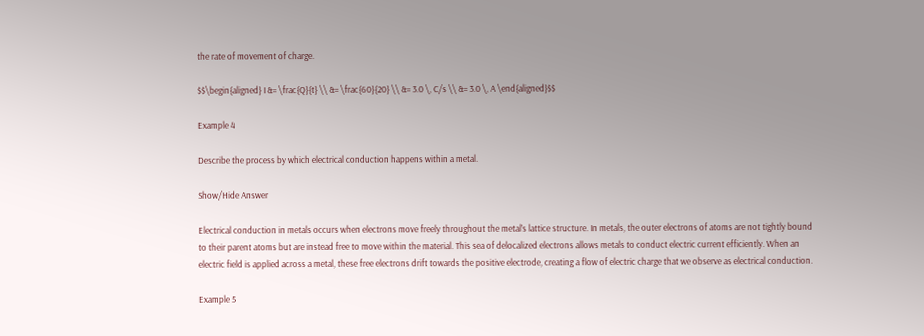the rate of movement of charge.

$$\begin{aligned} I &= \frac{Q}{t} \\ &= \frac{60}{20} \\ &= 3.0 \, C/s \\ &= 3.0 \, A \end{aligned}$$

Example 4

Describe the process by which electrical conduction happens within a metal.

Show/Hide Answer

Electrical conduction in metals occurs when electrons move freely throughout the metal’s lattice structure. In metals, the outer electrons of atoms are not tightly bound to their parent atoms but are instead free to move within the material. This sea of delocalized electrons allows metals to conduct electric current efficiently. When an electric field is applied across a metal, these free electrons drift towards the positive electrode, creating a flow of electric charge that we observe as electrical conduction.

Example 5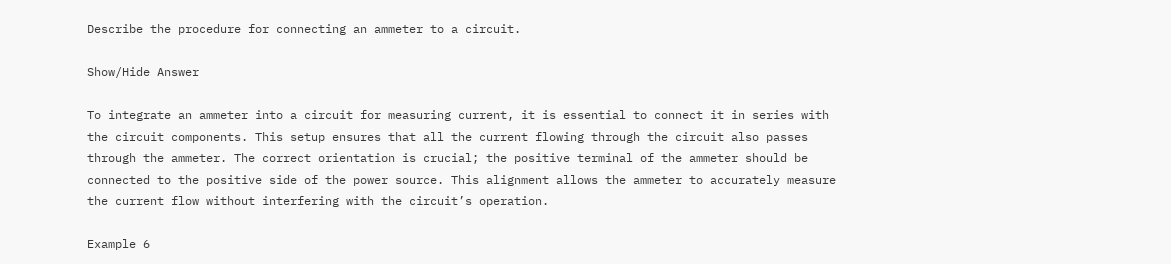Describe the procedure for connecting an ammeter to a circuit.

Show/Hide Answer

To integrate an ammeter into a circuit for measuring current, it is essential to connect it in series with the circuit components. This setup ensures that all the current flowing through the circuit also passes through the ammeter. The correct orientation is crucial; the positive terminal of the ammeter should be connected to the positive side of the power source. This alignment allows the ammeter to accurately measure the current flow without interfering with the circuit’s operation.

Example 6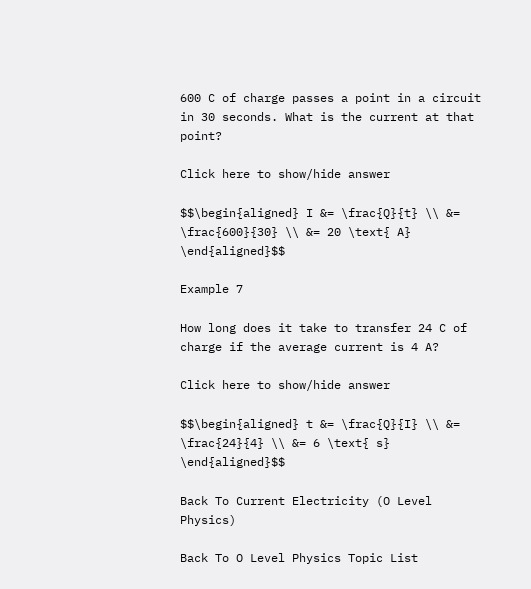600 C of charge passes a point in a circuit in 30 seconds. What is the current at that point?

Click here to show/hide answer

$$\begin{aligned} I &= \frac{Q}{t} \\ &= \frac{600}{30} \\ &= 20 \text{ A} \end{aligned}$$

Example 7

How long does it take to transfer 24 C of charge if the average current is 4 A?

Click here to show/hide answer

$$\begin{aligned} t &= \frac{Q}{I} \\ &= \frac{24}{4} \\ &= 6 \text{ s} \end{aligned}$$

Back To Current Electricity (O Level Physics)

Back To O Level Physics Topic List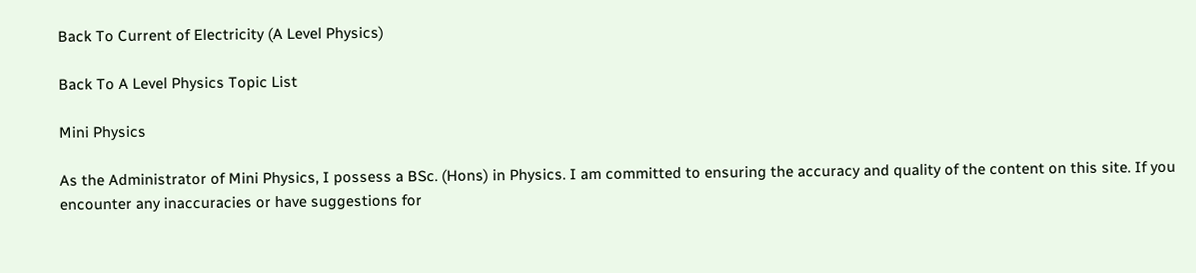Back To Current of Electricity (A Level Physics)

Back To A Level Physics Topic List

Mini Physics

As the Administrator of Mini Physics, I possess a BSc. (Hons) in Physics. I am committed to ensuring the accuracy and quality of the content on this site. If you encounter any inaccuracies or have suggestions for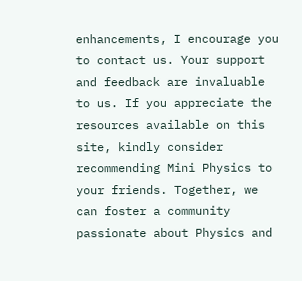enhancements, I encourage you to contact us. Your support and feedback are invaluable to us. If you appreciate the resources available on this site, kindly consider recommending Mini Physics to your friends. Together, we can foster a community passionate about Physics and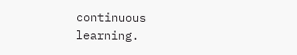continuous learning.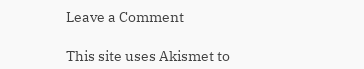Leave a Comment

This site uses Akismet to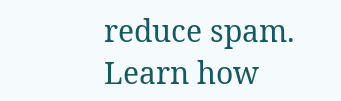reduce spam. Learn how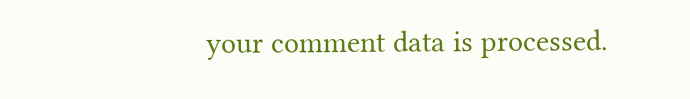your comment data is processed.